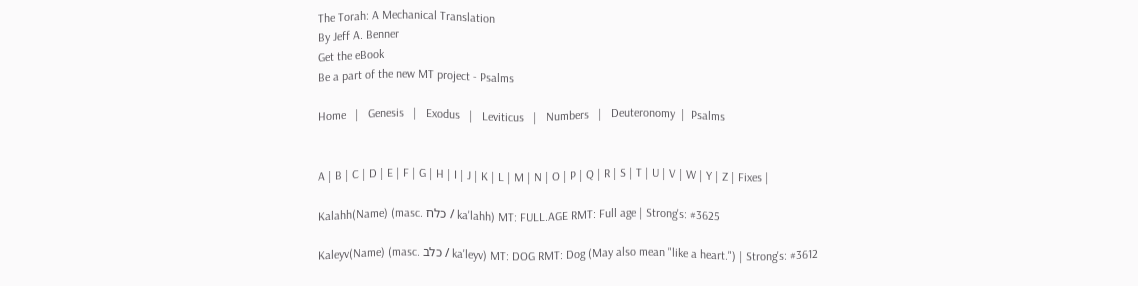The Torah: A Mechanical Translation
By Jeff A. Benner
Get the eBook
Be a part of the new MT project - Psalms

Home   |   Genesis   |   Exodus   |   Leviticus   |   Numbers   |   Deuteronomy  |  Psalms


A | B | C | D | E | F | G | H | I | J | K | L | M | N | O | P | Q | R | S | T | U | V | W | Y | Z | Fixes |

Kalahh(Name) (masc. כלח / ka'lahh) MT: FULL.AGE RMT: Full age | Strong's: #3625

Kaleyv(Name) (masc. כלב / ka'leyv) MT: DOG RMT: Dog (May also mean "like a heart.") | Strong's: #3612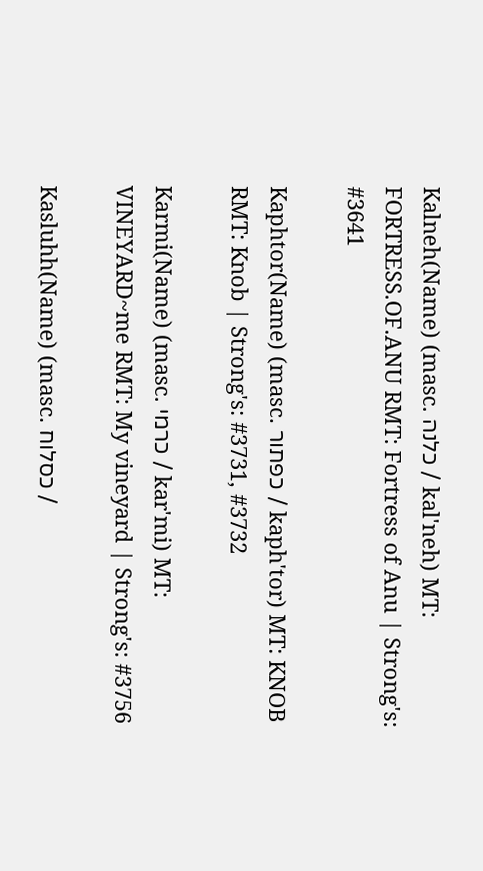Kalneh(Name) (masc. כלנה / kal'neh) MT: FORTRESS.OF.ANU RMT: Fortress of Anu | Strong's: #3641

Kaphtor(Name) (masc. כפתור / kaph'tor) MT: KNOB RMT: Knob | Strong's: #3731, #3732

Karmi(Name) (masc. כרמי / kar'mi) MT: VINEYARD~me RMT: My vineyard | Strong's: #3756

Kasluhh(Name) (masc. כסלוח /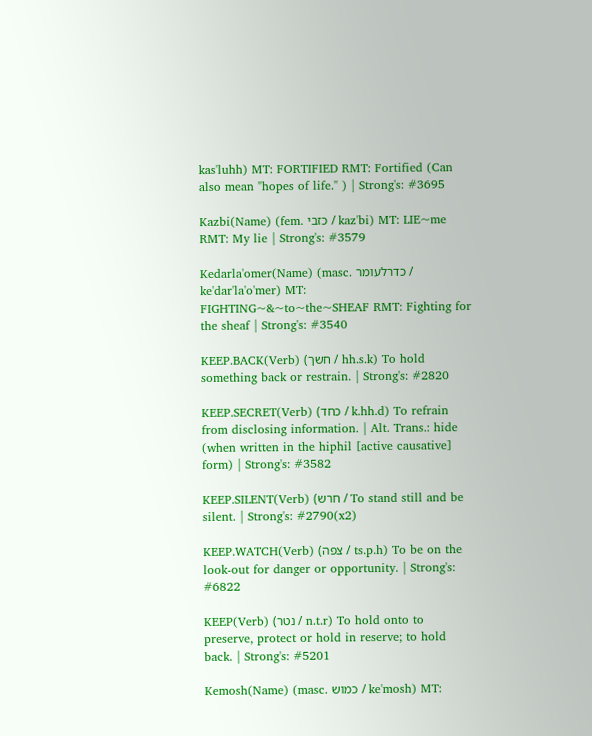kas'luhh) MT: FORTIFIED RMT: Fortified (Can also mean "hopes of life." ) | Strong's: #3695

Kazbi(Name) (fem. כזבי / kaz'bi) MT: LIE~me RMT: My lie | Strong's: #3579

Kedarla'omer(Name) (masc. כדרלעומר / ke'dar'la'o'mer) MT: FIGHTING~&~to~the~SHEAF RMT: Fighting for the sheaf | Strong's: #3540

KEEP.BACK(Verb) (חשך / hh.s.k) To hold something back or restrain. | Strong's: #2820

KEEP.SECRET(Verb) (כחד / k.hh.d) To refrain from disclosing information. | Alt. Trans.: hide (when written in the hiphil [active causative] form) | Strong's: #3582

KEEP.SILENT(Verb) (חרש / To stand still and be silent. | Strong's: #2790(x2)

KEEP.WATCH(Verb) (צפה / ts.p.h) To be on the look-out for danger or opportunity. | Strong's: #6822

KEEP(Verb) (נטר / n.t.r) To hold onto to preserve, protect or hold in reserve; to hold back. | Strong's: #5201

Kemosh(Name) (masc. כמוש / ke'mosh) MT: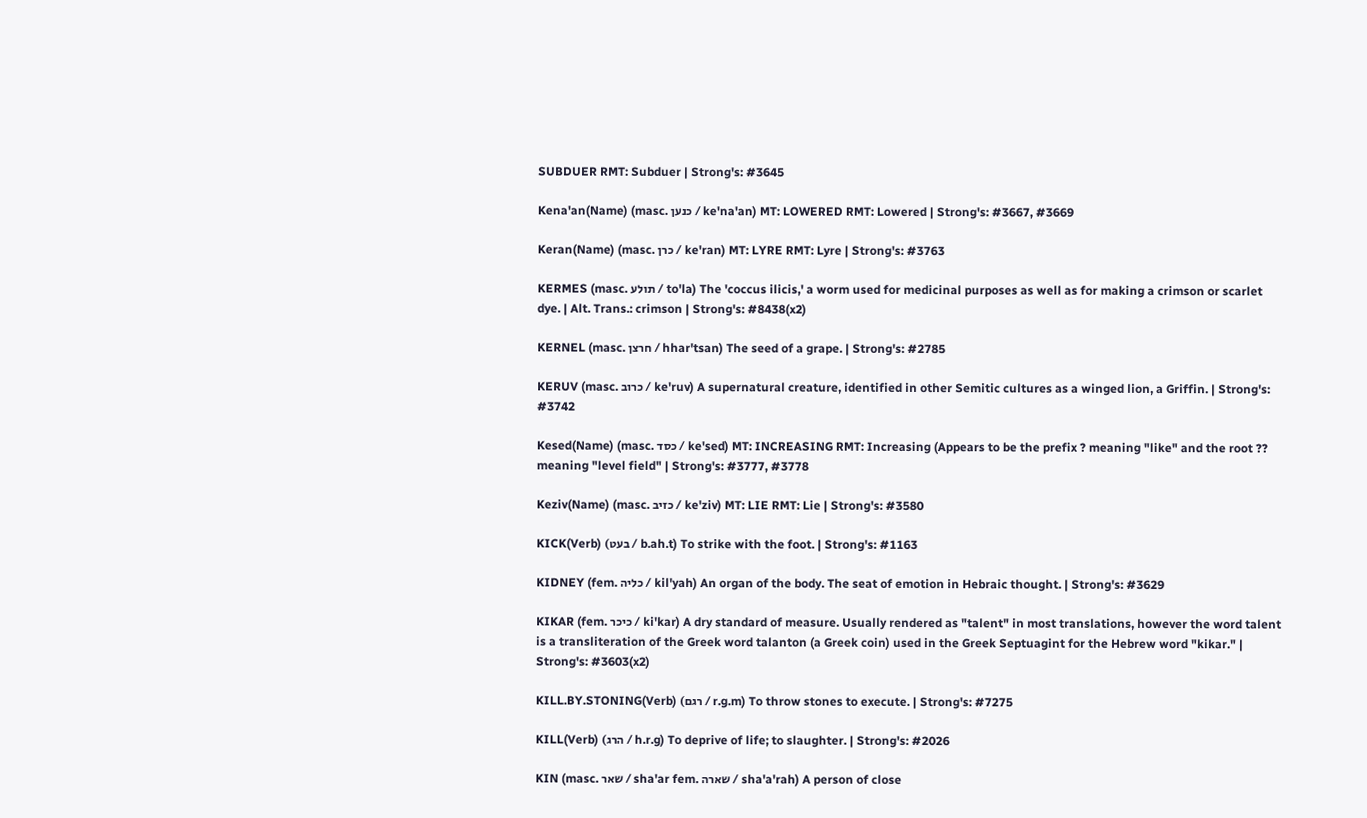SUBDUER RMT: Subduer | Strong's: #3645

Kena'an(Name) (masc. כנען / ke'na'an) MT: LOWERED RMT: Lowered | Strong's: #3667, #3669

Keran(Name) (masc. כרן / ke'ran) MT: LYRE RMT: Lyre | Strong's: #3763

KERMES (masc. תולע / to'la) The 'coccus ilicis,' a worm used for medicinal purposes as well as for making a crimson or scarlet dye. | Alt. Trans.: crimson | Strong's: #8438(x2)

KERNEL (masc. חרצן / hhar'tsan) The seed of a grape. | Strong's: #2785

KERUV (masc. כרוב / ke'ruv) A supernatural creature, identified in other Semitic cultures as a winged lion, a Griffin. | Strong's: #3742

Kesed(Name) (masc. כסד / ke'sed) MT: INCREASING RMT: Increasing (Appears to be the prefix ? meaning "like" and the root ?? meaning "level field" | Strong's: #3777, #3778

Keziv(Name) (masc. כזיב / ke'ziv) MT: LIE RMT: Lie | Strong's: #3580

KICK(Verb) (בעט / b.ah.t) To strike with the foot. | Strong's: #1163

KIDNEY (fem. כליה / kil'yah) An organ of the body. The seat of emotion in Hebraic thought. | Strong's: #3629

KIKAR (fem. כיכר / ki'kar) A dry standard of measure. Usually rendered as "talent" in most translations, however the word talent is a transliteration of the Greek word talanton (a Greek coin) used in the Greek Septuagint for the Hebrew word "kikar." | Strong's: #3603(x2)

KILL.BY.STONING(Verb) (רגם / r.g.m) To throw stones to execute. | Strong's: #7275

KILL(Verb) (הרג / h.r.g) To deprive of life; to slaughter. | Strong's: #2026

KIN (masc. שאר / sha'ar fem. שארה / sha'a'rah) A person of close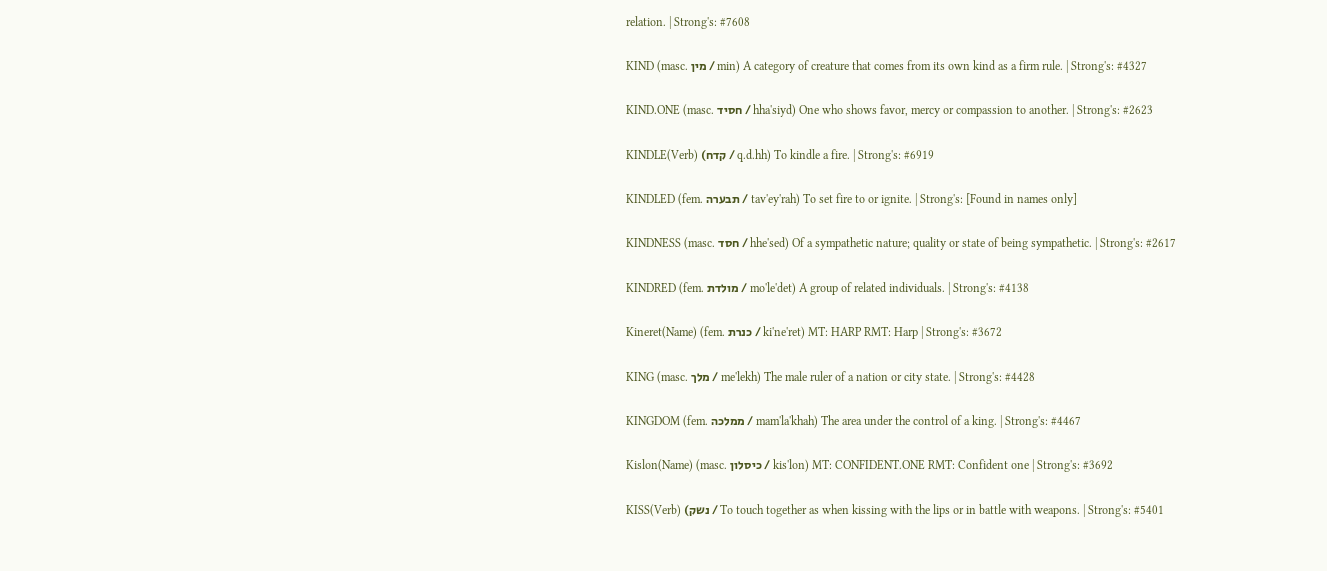relation. | Strong's: #7608

KIND (masc. מין / min) A category of creature that comes from its own kind as a firm rule. | Strong's: #4327

KIND.ONE (masc. חסיד / hha'siyd) One who shows favor, mercy or compassion to another. | Strong's: #2623

KINDLE(Verb) (קדח / q.d.hh) To kindle a fire. | Strong's: #6919

KINDLED (fem. תבערה / tav'ey'rah) To set fire to or ignite. | Strong's: [Found in names only]

KINDNESS (masc. חסד / hhe'sed) Of a sympathetic nature; quality or state of being sympathetic. | Strong's: #2617

KINDRED (fem. מולדת / mo'le'det) A group of related individuals. | Strong's: #4138

Kineret(Name) (fem. כנרת / ki'ne'ret) MT: HARP RMT: Harp | Strong's: #3672

KING (masc. מלך / me'lekh) The male ruler of a nation or city state. | Strong's: #4428

KINGDOM (fem. ממלכה / mam'la'khah) The area under the control of a king. | Strong's: #4467

Kislon(Name) (masc. כיסלון / kis'lon) MT: CONFIDENT.ONE RMT: Confident one | Strong's: #3692

KISS(Verb) (נשק / To touch together as when kissing with the lips or in battle with weapons. | Strong's: #5401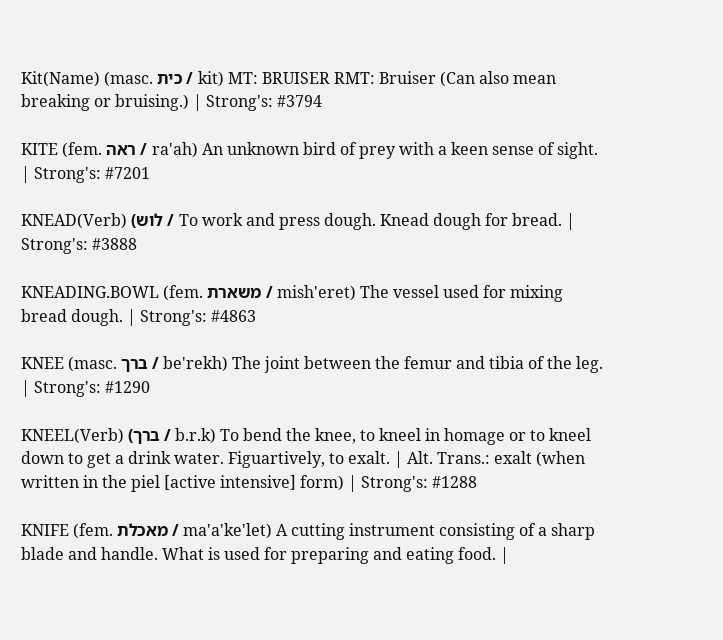Kit(Name) (masc. כית / kit) MT: BRUISER RMT: Bruiser (Can also mean breaking or bruising.) | Strong's: #3794

KITE (fem. ראה / ra'ah) An unknown bird of prey with a keen sense of sight. | Strong's: #7201

KNEAD(Verb) (לוש / To work and press dough. Knead dough for bread. | Strong's: #3888

KNEADING.BOWL (fem. משארת / mish'eret) The vessel used for mixing bread dough. | Strong's: #4863

KNEE (masc. ברך / be'rekh) The joint between the femur and tibia of the leg. | Strong's: #1290

KNEEL(Verb) (ברך / b.r.k) To bend the knee, to kneel in homage or to kneel down to get a drink water. Figuartively, to exalt. | Alt. Trans.: exalt (when written in the piel [active intensive] form) | Strong's: #1288

KNIFE (fem. מאכלת / ma'a'ke'let) A cutting instrument consisting of a sharp blade and handle. What is used for preparing and eating food. |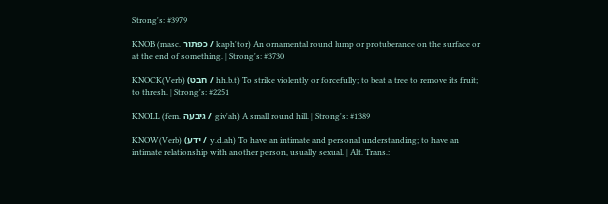Strong's: #3979

KNOB (masc. כפתור / kaph'tor) An ornamental round lump or protuberance on the surface or at the end of something. | Strong's: #3730

KNOCK(Verb) (חבט / hh.b.t) To strike violently or forcefully; to beat a tree to remove its fruit; to thresh. | Strong's: #2251

KNOLL (fem. גיבעה / giv'ah) A small round hill. | Strong's: #1389

KNOW(Verb) (ידע / y.d.ah) To have an intimate and personal understanding; to have an intimate relationship with another person, usually sexual. | Alt. Trans.: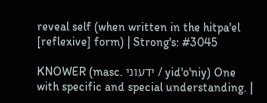reveal self (when written in the hitpa'el [reflexive] form) | Strong's: #3045

KNOWER (masc. ידעוני / yid'o'niy) One with specific and special understanding. |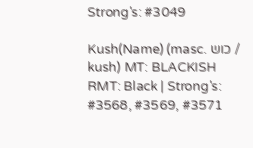Strong's: #3049

Kush(Name) (masc. כוש / kush) MT: BLACKISH RMT: Black | Strong's: #3568, #3569, #3571